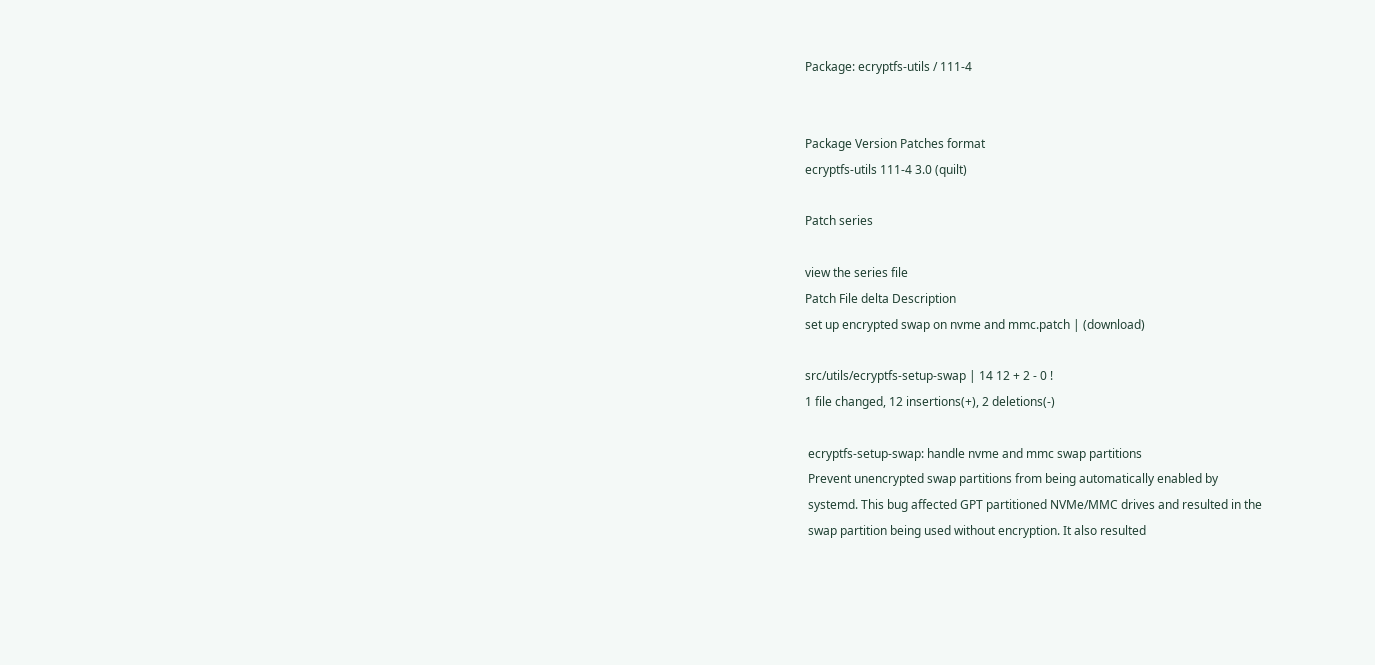Package: ecryptfs-utils / 111-4


Package Version Patches format
ecryptfs-utils 111-4 3.0 (quilt)

Patch series

view the series file
Patch File delta Description
set up encrypted swap on nvme and mmc.patch | (download)

src/utils/ecryptfs-setup-swap | 14 12 + 2 - 0 !
1 file changed, 12 insertions(+), 2 deletions(-)

 ecryptfs-setup-swap: handle nvme and mmc swap partitions
 Prevent unencrypted swap partitions from being automatically enabled by
 systemd. This bug affected GPT partitioned NVMe/MMC drives and resulted in the
 swap partition being used without encryption. It also resulted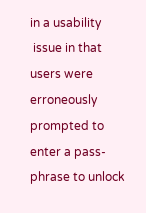in a usability
 issue in that users were erroneously prompted to enter a pass-phrase to unlock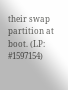their swap partition at boot. (LP: #1597154)